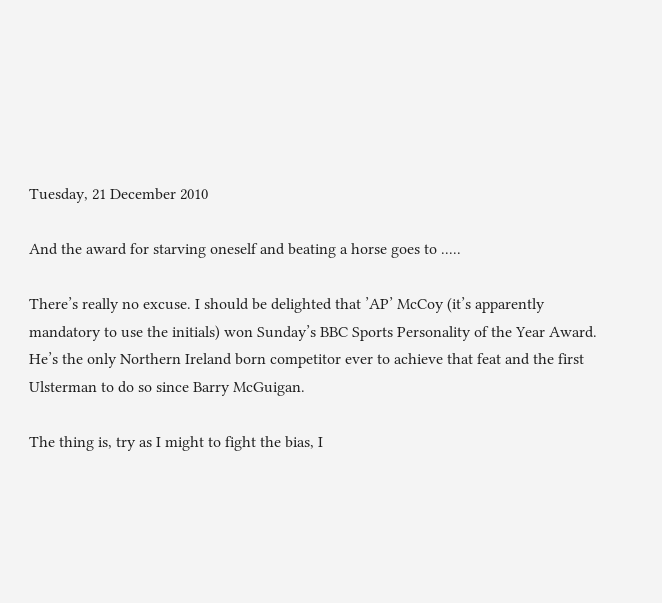Tuesday, 21 December 2010

And the award for starving oneself and beating a horse goes to .....

There’s really no excuse. I should be delighted that ’AP’ McCoy (it’s apparently mandatory to use the initials) won Sunday’s BBC Sports Personality of the Year Award. He’s the only Northern Ireland born competitor ever to achieve that feat and the first Ulsterman to do so since Barry McGuigan.

The thing is, try as I might to fight the bias, I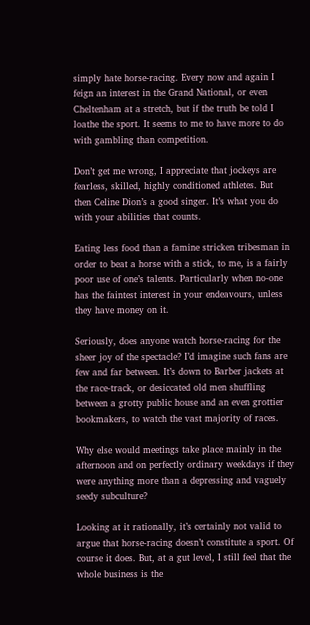simply hate horse-racing. Every now and again I feign an interest in the Grand National, or even Cheltenham at a stretch, but if the truth be told I loathe the sport. It seems to me to have more to do with gambling than competition.

Don’t get me wrong, I appreciate that jockeys are fearless, skilled, highly conditioned athletes. But then Celine Dion’s a good singer. It’s what you do with your abilities that counts.

Eating less food than a famine stricken tribesman in order to beat a horse with a stick, to me, is a fairly poor use of one’s talents. Particularly when no-one has the faintest interest in your endeavours, unless they have money on it.

Seriously, does anyone watch horse-racing for the sheer joy of the spectacle? I’d imagine such fans are few and far between. It’s down to Barber jackets at the race-track, or desiccated old men shuffling between a grotty public house and an even grottier bookmakers, to watch the vast majority of races.

Why else would meetings take place mainly in the afternoon and on perfectly ordinary weekdays if they were anything more than a depressing and vaguely seedy subculture?

Looking at it rationally, it’s certainly not valid to argue that horse-racing doesn’t constitute a sport. Of course it does. But, at a gut level, I still feel that the whole business is the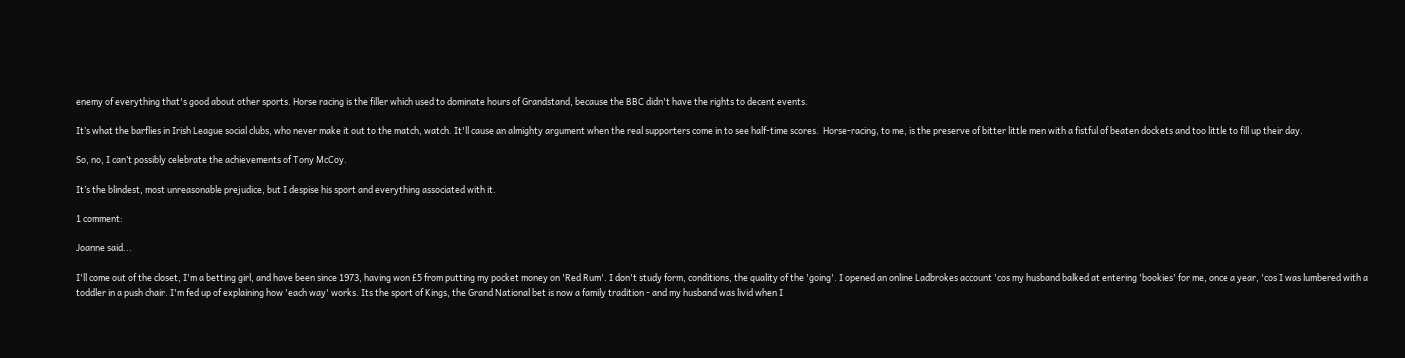enemy of everything that's good about other sports. Horse racing is the filler which used to dominate hours of Grandstand, because the BBC didn't have the rights to decent events.

It’s what the barflies in Irish League social clubs, who never make it out to the match, watch. It'll cause an almighty argument when the real supporters come in to see half-time scores.  Horse-racing, to me, is the preserve of bitter little men with a fistful of beaten dockets and too little to fill up their day.

So, no, I can’t possibly celebrate the achievements of Tony McCoy.

It’s the blindest, most unreasonable prejudice, but I despise his sport and everything associated with it.

1 comment:

Joanne said...

I'll come out of the closet, I'm a betting girl, and have been since 1973, having won £5 from putting my pocket money on 'Red Rum'. I don't study form, conditions, the quality of the 'going'. I opened an online Ladbrokes account 'cos my husband balked at entering 'bookies' for me, once a year, 'cos I was lumbered with a toddler in a push chair. I'm fed up of explaining how 'each way' works. Its the sport of Kings, the Grand National bet is now a family tradition - and my husband was livid when I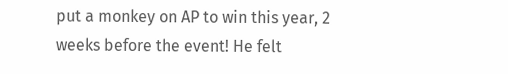put a monkey on AP to win this year, 2 weeks before the event! He felt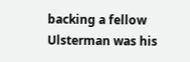backing a fellow Ulsterman was his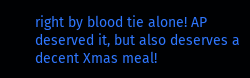right by blood tie alone! AP deserved it, but also deserves a decent Xmas meal!